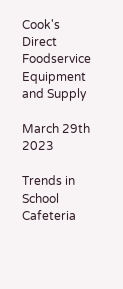Cook's Direct Foodservice Equipment and Supply

March 29th 2023

Trends in School Cafeteria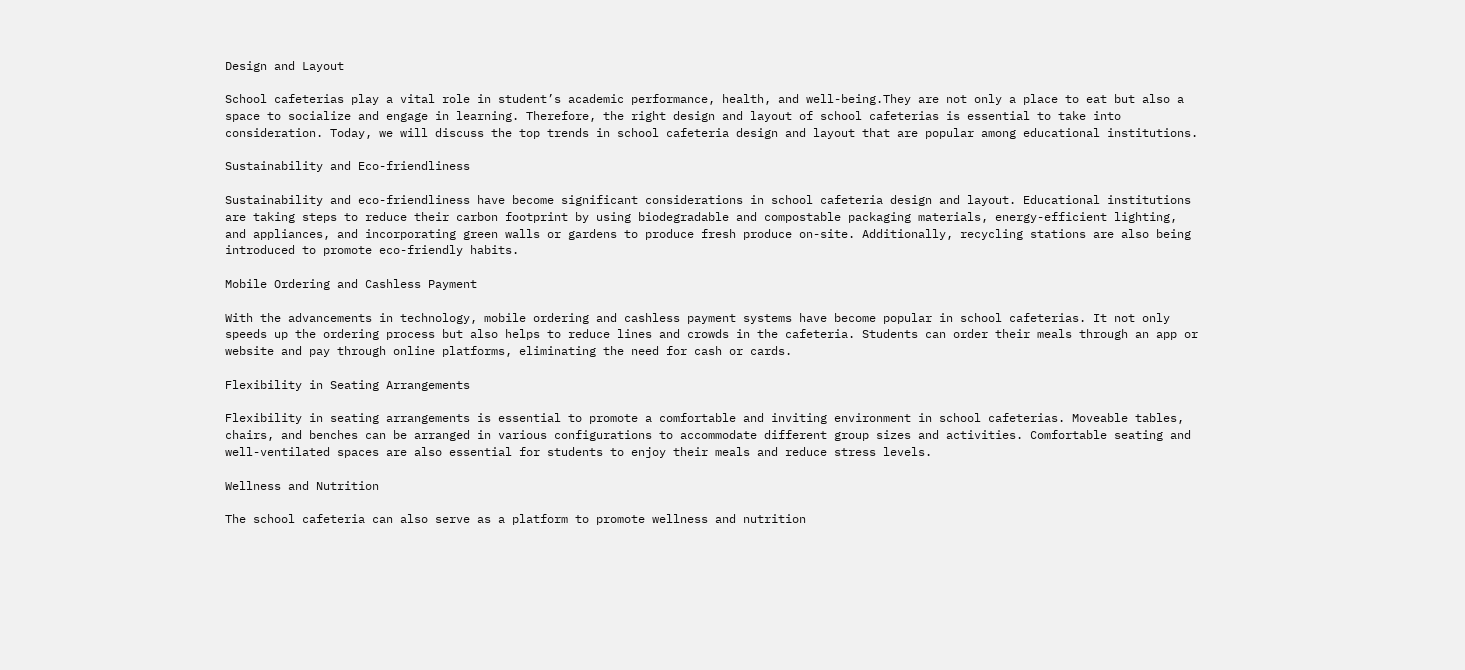Design and Layout

School cafeterias play a vital role in student’s academic performance, health, and well-being.They are not only a place to eat but also a space to socialize and engage in learning. Therefore, the right design and layout of school cafeterias is essential to take into consideration. Today, we will discuss the top trends in school cafeteria design and layout that are popular among educational institutions.

Sustainability and Eco-friendliness

Sustainability and eco-friendliness have become significant considerations in school cafeteria design and layout. Educational institutions are taking steps to reduce their carbon footprint by using biodegradable and compostable packaging materials, energy-efficient lighting, and appliances, and incorporating green walls or gardens to produce fresh produce on-site. Additionally, recycling stations are also being introduced to promote eco-friendly habits.

Mobile Ordering and Cashless Payment

With the advancements in technology, mobile ordering and cashless payment systems have become popular in school cafeterias. It not only speeds up the ordering process but also helps to reduce lines and crowds in the cafeteria. Students can order their meals through an app or website and pay through online platforms, eliminating the need for cash or cards.

Flexibility in Seating Arrangements

Flexibility in seating arrangements is essential to promote a comfortable and inviting environment in school cafeterias. Moveable tables, chairs, and benches can be arranged in various configurations to accommodate different group sizes and activities. Comfortable seating and well-ventilated spaces are also essential for students to enjoy their meals and reduce stress levels.

Wellness and Nutrition

The school cafeteria can also serve as a platform to promote wellness and nutrition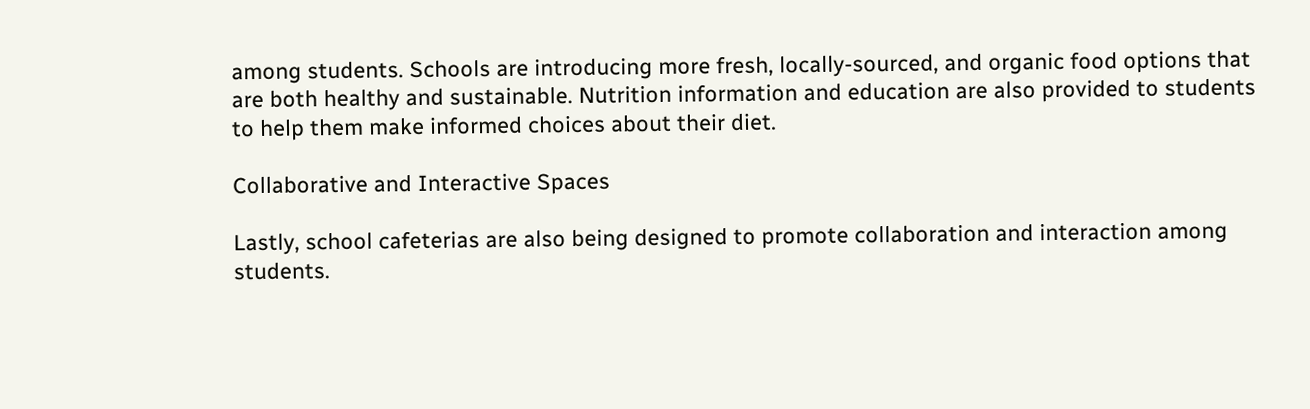among students. Schools are introducing more fresh, locally-sourced, and organic food options that are both healthy and sustainable. Nutrition information and education are also provided to students to help them make informed choices about their diet.

Collaborative and Interactive Spaces

Lastly, school cafeterias are also being designed to promote collaboration and interaction among students.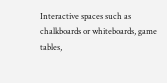Interactive spaces such as chalkboards or whiteboards, game tables,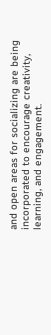and open areas for socializing are being incorporated to encourage creativity, learning, and engagement.